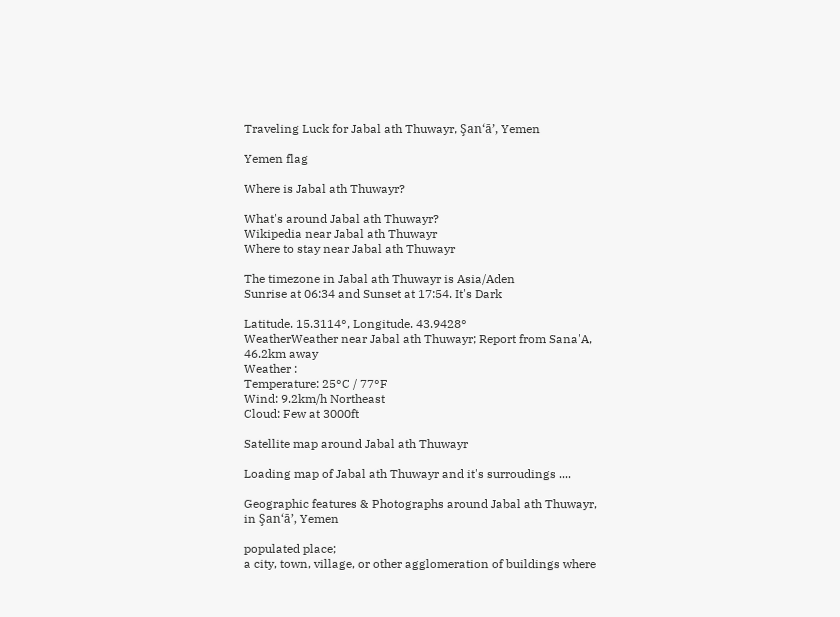Traveling Luck for Jabal ath Thuwayr, Şan‘āʼ, Yemen

Yemen flag

Where is Jabal ath Thuwayr?

What's around Jabal ath Thuwayr?
Wikipedia near Jabal ath Thuwayr
Where to stay near Jabal ath Thuwayr

The timezone in Jabal ath Thuwayr is Asia/Aden
Sunrise at 06:34 and Sunset at 17:54. It's Dark

Latitude. 15.3114°, Longitude. 43.9428°
WeatherWeather near Jabal ath Thuwayr; Report from Sana'A, 46.2km away
Weather :
Temperature: 25°C / 77°F
Wind: 9.2km/h Northeast
Cloud: Few at 3000ft

Satellite map around Jabal ath Thuwayr

Loading map of Jabal ath Thuwayr and it's surroudings ....

Geographic features & Photographs around Jabal ath Thuwayr, in Şan‘āʼ, Yemen

populated place;
a city, town, village, or other agglomeration of buildings where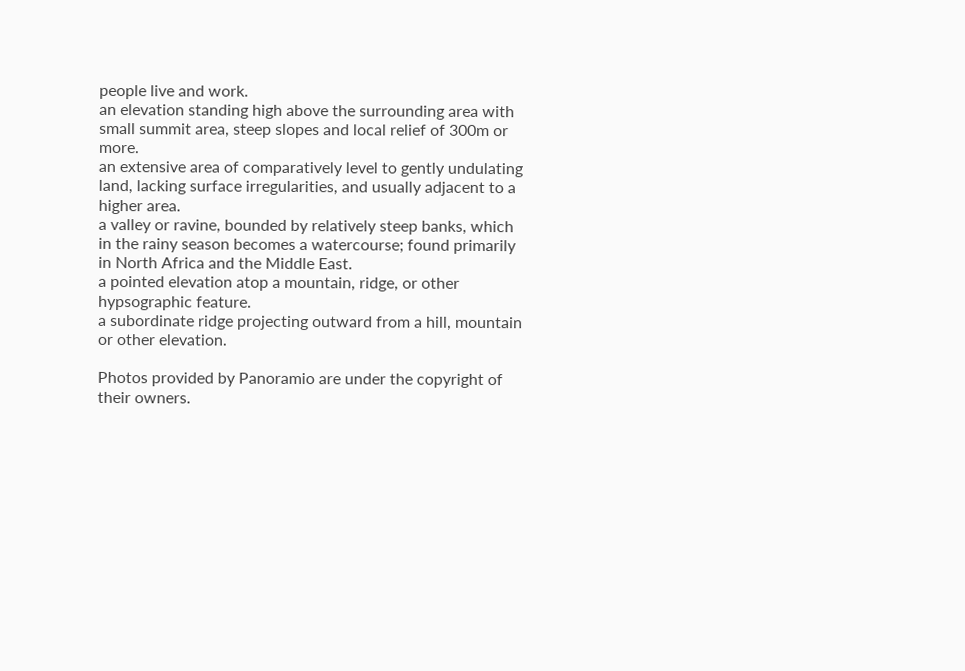people live and work.
an elevation standing high above the surrounding area with small summit area, steep slopes and local relief of 300m or more.
an extensive area of comparatively level to gently undulating land, lacking surface irregularities, and usually adjacent to a higher area.
a valley or ravine, bounded by relatively steep banks, which in the rainy season becomes a watercourse; found primarily in North Africa and the Middle East.
a pointed elevation atop a mountain, ridge, or other hypsographic feature.
a subordinate ridge projecting outward from a hill, mountain or other elevation.

Photos provided by Panoramio are under the copyright of their owners.